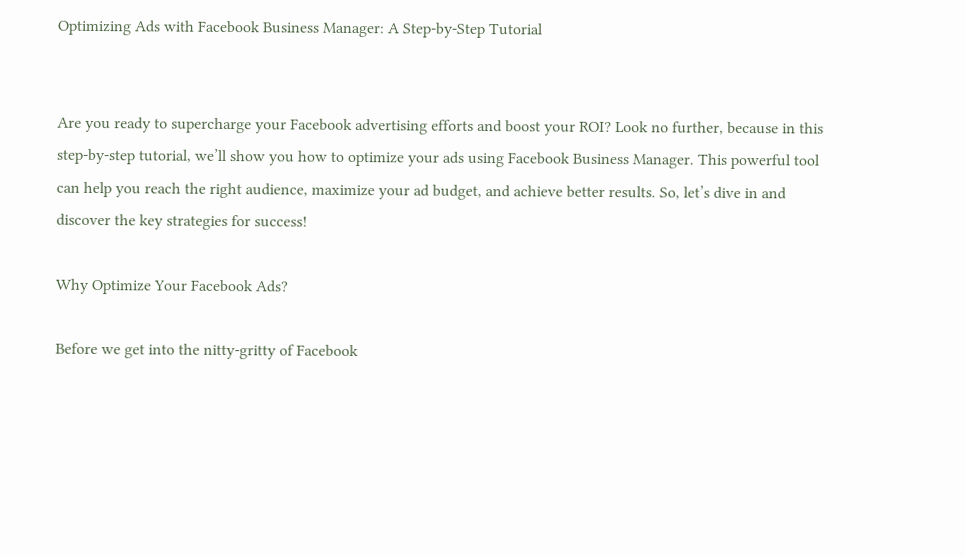Optimizing Ads with Facebook Business Manager: A Step-by-Step Tutorial


Are you ready to supercharge your Facebook advertising efforts and boost your ROI? Look no further, because in this step-by-step tutorial, we’ll show you how to optimize your ads using Facebook Business Manager. This powerful tool can help you reach the right audience, maximize your ad budget, and achieve better results. So, let’s dive in and discover the key strategies for success!

Why Optimize Your Facebook Ads?

Before we get into the nitty-gritty of Facebook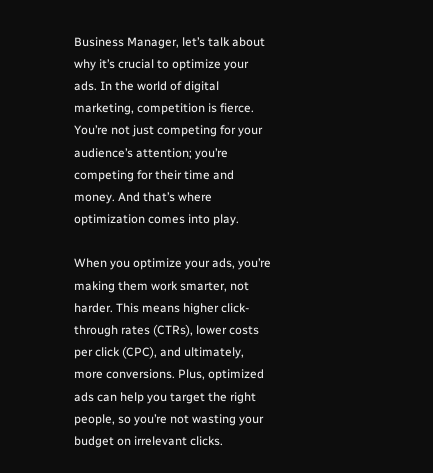Business Manager, let’s talk about why it’s crucial to optimize your ads. In the world of digital marketing, competition is fierce. You’re not just competing for your audience’s attention; you’re competing for their time and money. And that’s where optimization comes into play.

When you optimize your ads, you’re making them work smarter, not harder. This means higher click-through rates (CTRs), lower costs per click (CPC), and ultimately, more conversions. Plus, optimized ads can help you target the right people, so you’re not wasting your budget on irrelevant clicks.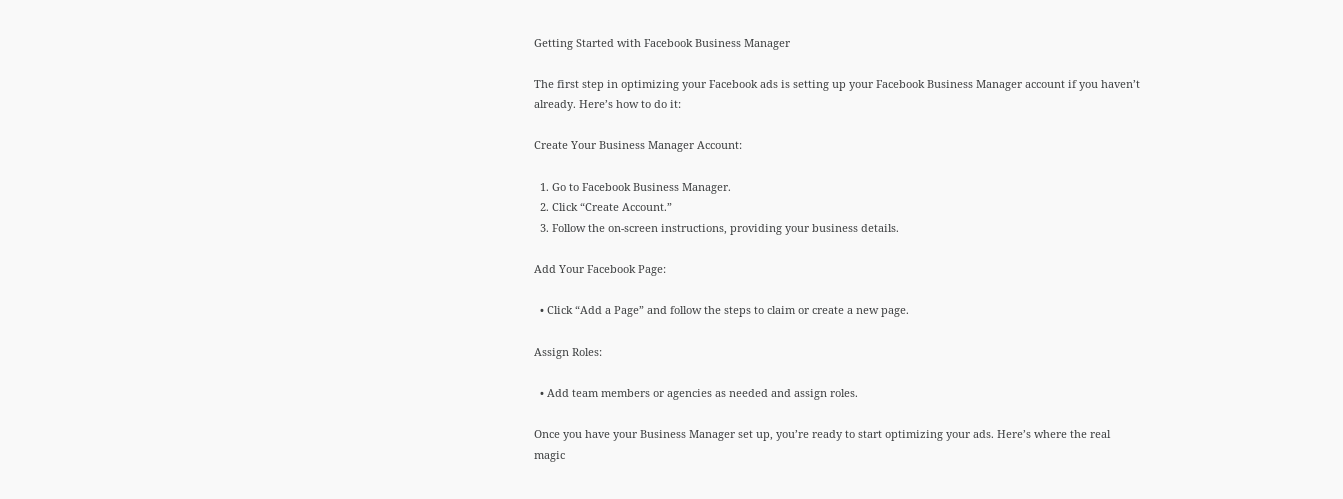Getting Started with Facebook Business Manager

The first step in optimizing your Facebook ads is setting up your Facebook Business Manager account if you haven’t already. Here’s how to do it:

Create Your Business Manager Account:

  1. Go to Facebook Business Manager.
  2. Click “Create Account.”
  3. Follow the on-screen instructions, providing your business details.

Add Your Facebook Page:

  • Click “Add a Page” and follow the steps to claim or create a new page.

Assign Roles:

  • Add team members or agencies as needed and assign roles.

Once you have your Business Manager set up, you’re ready to start optimizing your ads. Here’s where the real magic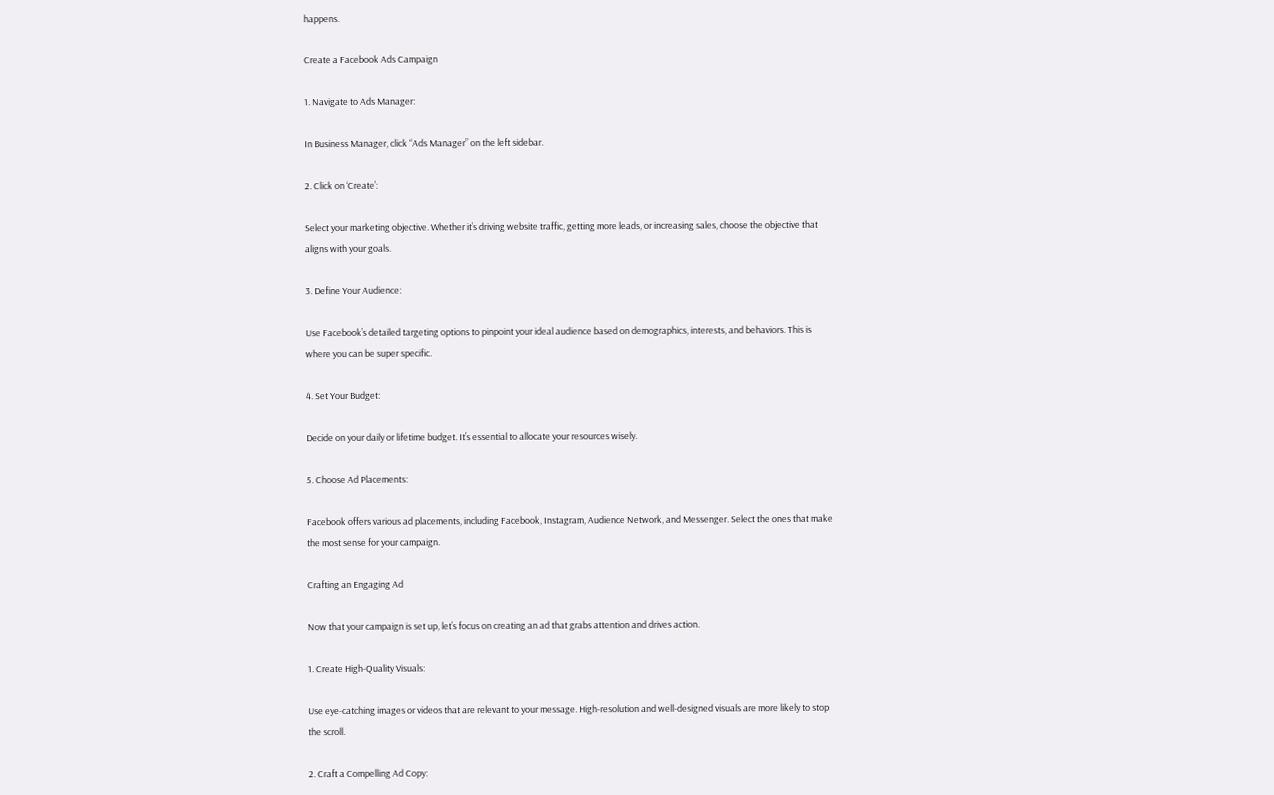happens.

Create a Facebook Ads Campaign

1. Navigate to Ads Manager:

In Business Manager, click “Ads Manager” on the left sidebar.

2. Click on ‘Create’:

Select your marketing objective. Whether it’s driving website traffic, getting more leads, or increasing sales, choose the objective that aligns with your goals.

3. Define Your Audience:

Use Facebook’s detailed targeting options to pinpoint your ideal audience based on demographics, interests, and behaviors. This is where you can be super specific.

4. Set Your Budget:

Decide on your daily or lifetime budget. It’s essential to allocate your resources wisely.

5. Choose Ad Placements:

Facebook offers various ad placements, including Facebook, Instagram, Audience Network, and Messenger. Select the ones that make the most sense for your campaign.

Crafting an Engaging Ad

Now that your campaign is set up, let’s focus on creating an ad that grabs attention and drives action.

1. Create High-Quality Visuals:

Use eye-catching images or videos that are relevant to your message. High-resolution and well-designed visuals are more likely to stop the scroll.

2. Craft a Compelling Ad Copy: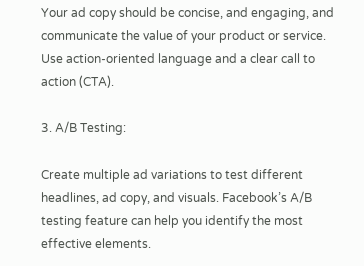Your ad copy should be concise, and engaging, and communicate the value of your product or service. Use action-oriented language and a clear call to action (CTA).

3. A/B Testing:

Create multiple ad variations to test different headlines, ad copy, and visuals. Facebook’s A/B testing feature can help you identify the most effective elements.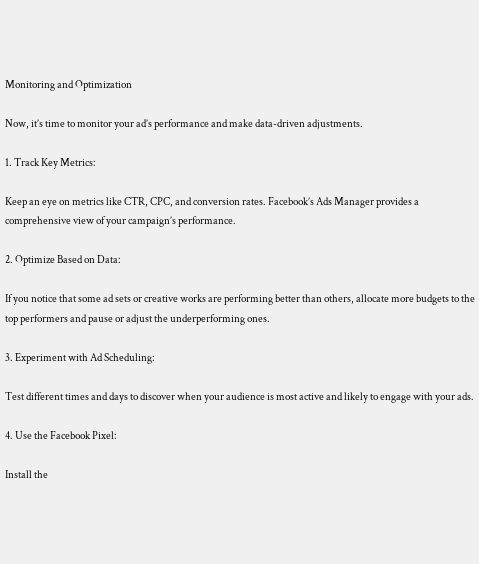Monitoring and Optimization

Now, it’s time to monitor your ad’s performance and make data-driven adjustments.

1. Track Key Metrics:

Keep an eye on metrics like CTR, CPC, and conversion rates. Facebook’s Ads Manager provides a comprehensive view of your campaign’s performance.

2. Optimize Based on Data:

If you notice that some ad sets or creative works are performing better than others, allocate more budgets to the top performers and pause or adjust the underperforming ones.

3. Experiment with Ad Scheduling:

Test different times and days to discover when your audience is most active and likely to engage with your ads.

4. Use the Facebook Pixel:

Install the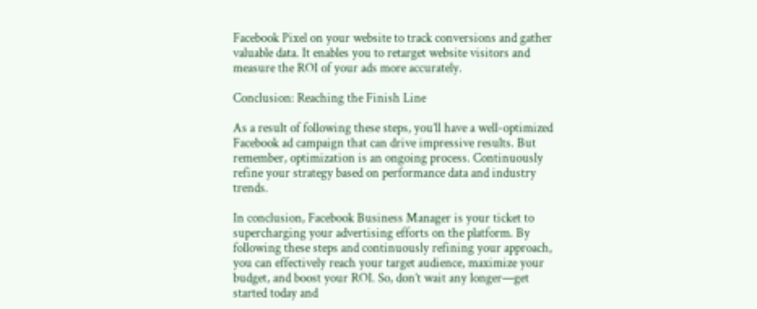Facebook Pixel on your website to track conversions and gather valuable data. It enables you to retarget website visitors and measure the ROI of your ads more accurately.

Conclusion: Reaching the Finish Line

As a result of following these steps, you’ll have a well-optimized Facebook ad campaign that can drive impressive results. But remember, optimization is an ongoing process. Continuously refine your strategy based on performance data and industry trends.

In conclusion, Facebook Business Manager is your ticket to supercharging your advertising efforts on the platform. By following these steps and continuously refining your approach, you can effectively reach your target audience, maximize your budget, and boost your ROI. So, don’t wait any longer—get started today and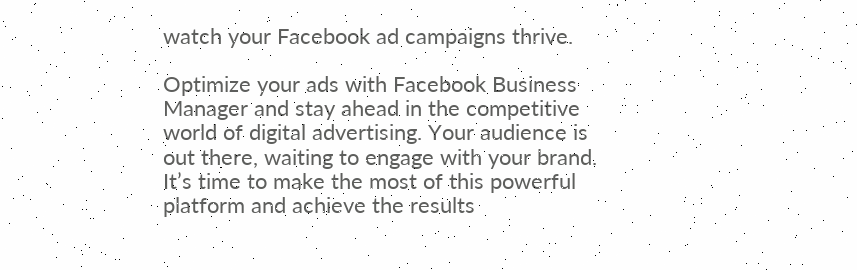watch your Facebook ad campaigns thrive.

Optimize your ads with Facebook Business Manager and stay ahead in the competitive world of digital advertising. Your audience is out there, waiting to engage with your brand. It’s time to make the most of this powerful platform and achieve the results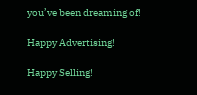you’ve been dreaming of!

Happy Advertising!

Happy Selling!